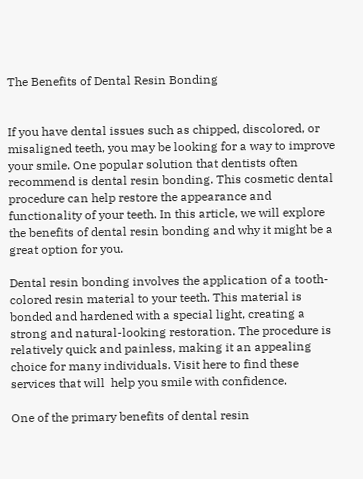The Benefits of Dental Resin Bonding


If you have dental issues such as chipped, discolored, or misaligned teeth, you may be looking for a way to improve your smile. One popular solution that dentists often recommend is dental resin bonding. This cosmetic dental procedure can help restore the appearance and functionality of your teeth. In this article, we will explore the benefits of dental resin bonding and why it might be a great option for you.

Dental resin bonding involves the application of a tooth-colored resin material to your teeth. This material is bonded and hardened with a special light, creating a strong and natural-looking restoration. The procedure is relatively quick and painless, making it an appealing choice for many individuals. Visit here to find these services that will  help you smile with confidence.

One of the primary benefits of dental resin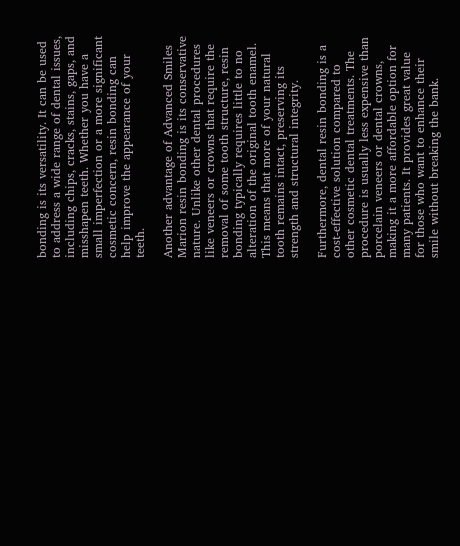bonding is its versatility. It can be used to address a wide range of dental issues, including chips, cracks, stains, gaps, and misshapen teeth. Whether you have a small imperfection or a more significant cosmetic concern, resin bonding can help improve the appearance of your teeth.

Another advantage of Advanced Smiles Marion resin bonding is its conservative nature. Unlike other dental procedures like veneers or crowns that require the removal of some tooth structure, resin bonding typically requires little to no alteration of the original tooth enamel. This means that more of your natural tooth remains intact, preserving its strength and structural integrity.

Furthermore, dental resin bonding is a cost-effective solution compared to other cosmetic dental treatments. The procedure is usually less expensive than porcelain veneers or dental crowns, making it a more affordable option for many patients. It provides great value for those who want to enhance their smile without breaking the bank.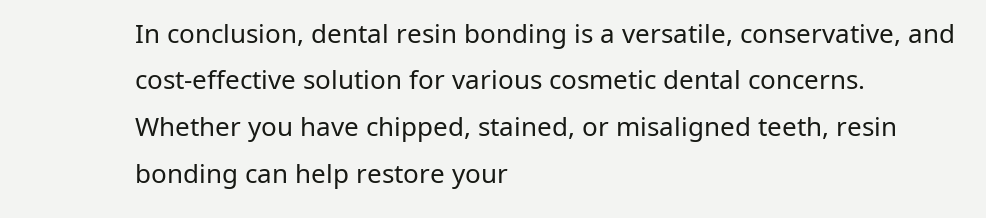In conclusion, dental resin bonding is a versatile, conservative, and cost-effective solution for various cosmetic dental concerns. Whether you have chipped, stained, or misaligned teeth, resin bonding can help restore your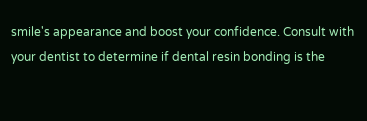smile's appearance and boost your confidence. Consult with your dentist to determine if dental resin bonding is the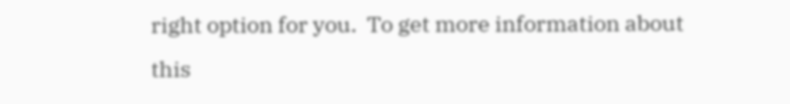right option for you.  To get more information about this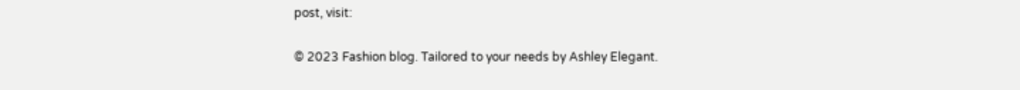post, visit:

© 2023 Fashion blog. Tailored to your needs by Ashley Elegant.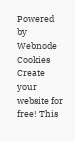Powered by Webnode Cookies
Create your website for free! This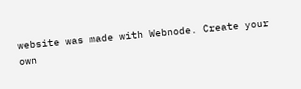website was made with Webnode. Create your own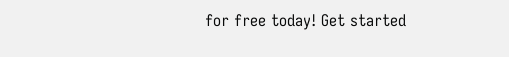for free today! Get started